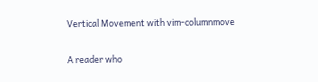Vertical Movement with vim-columnmove

A reader who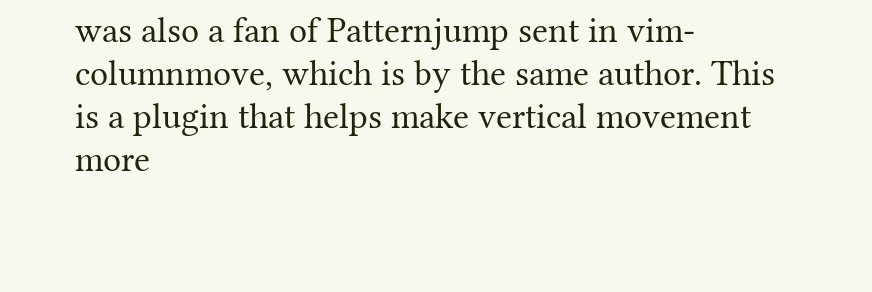was also a fan of Patternjump sent in vim-columnmove, which is by the same author. This is a plugin that helps make vertical movement more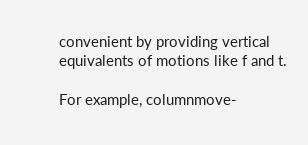convenient by providing vertical equivalents of motions like f and t.

For example, columnmove-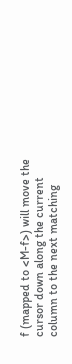f (mapped to <M-f>) will move the cursor down along the current column to the next matching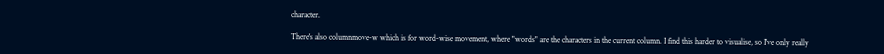character.

There's also columnmove-w which is for word-wise movement, where "words" are the characters in the current column. I find this harder to visualise, so I've only really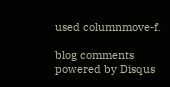used columnmove-f.

blog comments powered by Disqus